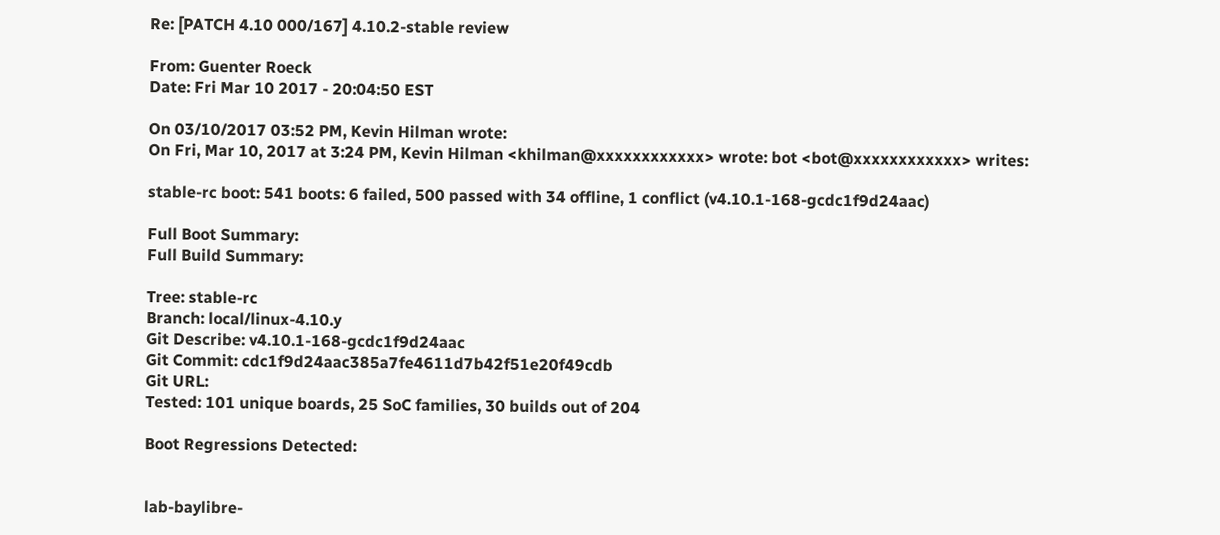Re: [PATCH 4.10 000/167] 4.10.2-stable review

From: Guenter Roeck
Date: Fri Mar 10 2017 - 20:04:50 EST

On 03/10/2017 03:52 PM, Kevin Hilman wrote:
On Fri, Mar 10, 2017 at 3:24 PM, Kevin Hilman <khilman@xxxxxxxxxxxx> wrote: bot <bot@xxxxxxxxxxxx> writes:

stable-rc boot: 541 boots: 6 failed, 500 passed with 34 offline, 1 conflict (v4.10.1-168-gcdc1f9d24aac)

Full Boot Summary:
Full Build Summary:

Tree: stable-rc
Branch: local/linux-4.10.y
Git Describe: v4.10.1-168-gcdc1f9d24aac
Git Commit: cdc1f9d24aac385a7fe4611d7b42f51e20f49cdb
Git URL:
Tested: 101 unique boards, 25 SoC families, 30 builds out of 204

Boot Regressions Detected:


lab-baylibre-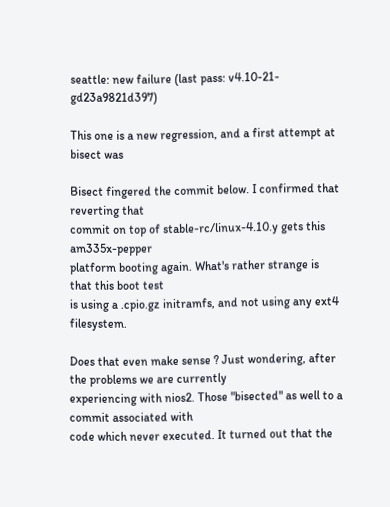seattle: new failure (last pass: v4.10-21-gd23a9821d397)

This one is a new regression, and a first attempt at bisect was

Bisect fingered the commit below. I confirmed that reverting that
commit on top of stable-rc/linux-4.10.y gets this am335x-pepper
platform booting again. What's rather strange is that this boot test
is using a .cpio.gz initramfs, and not using any ext4 filesystem.

Does that even make sense ? Just wondering, after the problems we are currently
experiencing with nios2. Those "bisected" as well to a commit associated with
code which never executed. It turned out that the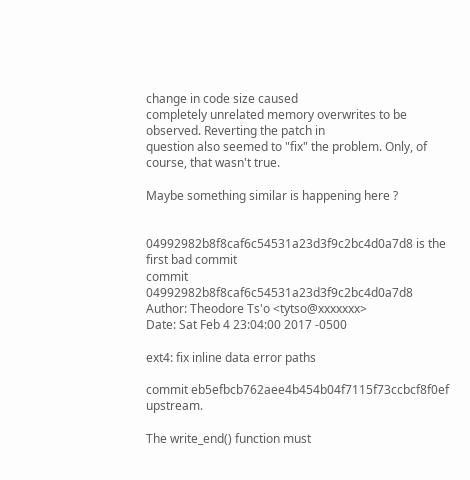change in code size caused
completely unrelated memory overwrites to be observed. Reverting the patch in
question also seemed to "fix" the problem. Only, of course, that wasn't true.

Maybe something similar is happening here ?


04992982b8f8caf6c54531a23d3f9c2bc4d0a7d8 is the first bad commit
commit 04992982b8f8caf6c54531a23d3f9c2bc4d0a7d8
Author: Theodore Ts'o <tytso@xxxxxxx>
Date: Sat Feb 4 23:04:00 2017 -0500

ext4: fix inline data error paths

commit eb5efbcb762aee4b454b04f7115f73ccbcf8f0ef upstream.

The write_end() function must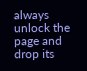always unlock the page and drop its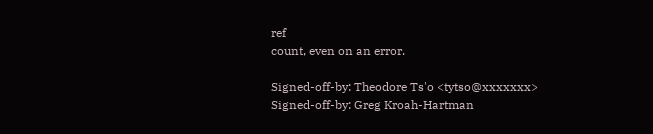ref
count, even on an error.

Signed-off-by: Theodore Ts'o <tytso@xxxxxxx>
Signed-off-by: Greg Kroah-Hartman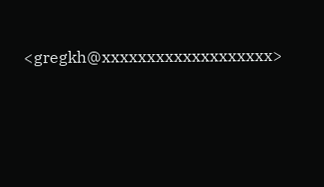<gregkh@xxxxxxxxxxxxxxxxxxx>